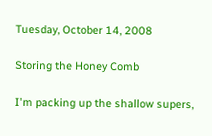Tuesday, October 14, 2008

Storing the Honey Comb

I'm packing up the shallow supers,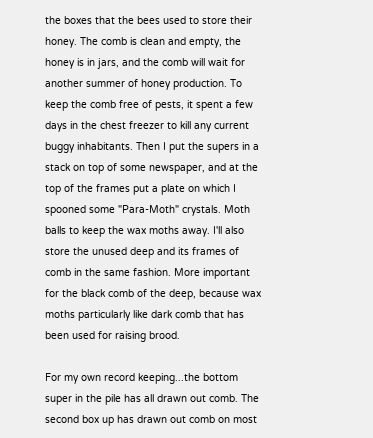the boxes that the bees used to store their honey. The comb is clean and empty, the honey is in jars, and the comb will wait for another summer of honey production. To keep the comb free of pests, it spent a few days in the chest freezer to kill any current buggy inhabitants. Then I put the supers in a stack on top of some newspaper, and at the top of the frames put a plate on which I spooned some "Para-Moth" crystals. Moth balls to keep the wax moths away. I'll also store the unused deep and its frames of comb in the same fashion. More important for the black comb of the deep, because wax moths particularly like dark comb that has been used for raising brood.

For my own record keeping...the bottom super in the pile has all drawn out comb. The second box up has drawn out comb on most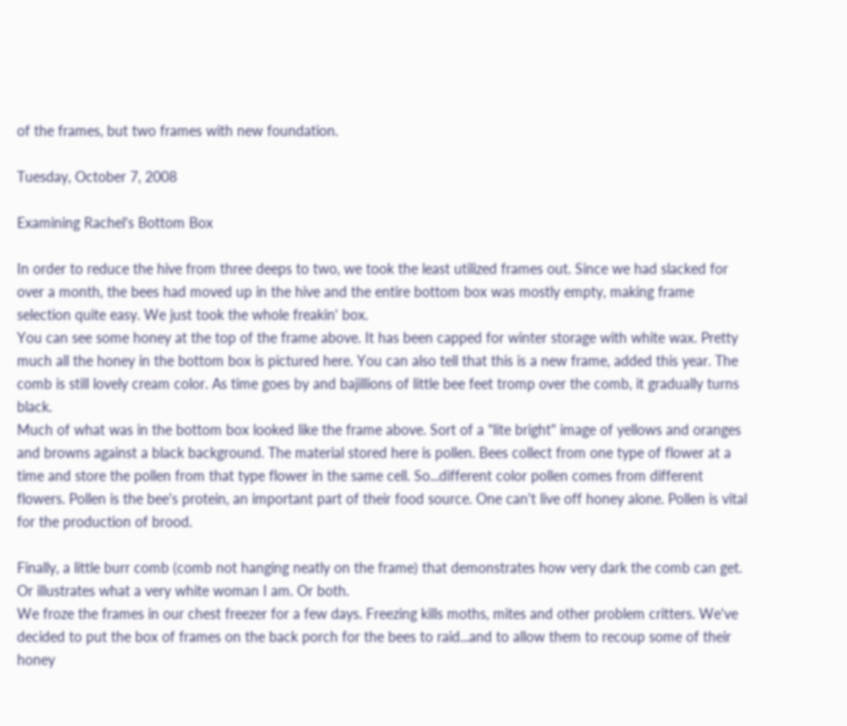of the frames, but two frames with new foundation.

Tuesday, October 7, 2008

Examining Rachel's Bottom Box

In order to reduce the hive from three deeps to two, we took the least utilized frames out. Since we had slacked for over a month, the bees had moved up in the hive and the entire bottom box was mostly empty, making frame selection quite easy. We just took the whole freakin' box.
You can see some honey at the top of the frame above. It has been capped for winter storage with white wax. Pretty much all the honey in the bottom box is pictured here. You can also tell that this is a new frame, added this year. The comb is still lovely cream color. As time goes by and bajillions of little bee feet tromp over the comb, it gradually turns black.
Much of what was in the bottom box looked like the frame above. Sort of a "lite bright" image of yellows and oranges and browns against a black background. The material stored here is pollen. Bees collect from one type of flower at a time and store the pollen from that type flower in the same cell. So...different color pollen comes from different flowers. Pollen is the bee's protein, an important part of their food source. One can't live off honey alone. Pollen is vital for the production of brood.

Finally, a little burr comb (comb not hanging neatly on the frame) that demonstrates how very dark the comb can get. Or illustrates what a very white woman I am. Or both.
We froze the frames in our chest freezer for a few days. Freezing kills moths, mites and other problem critters. We've decided to put the box of frames on the back porch for the bees to raid...and to allow them to recoup some of their honey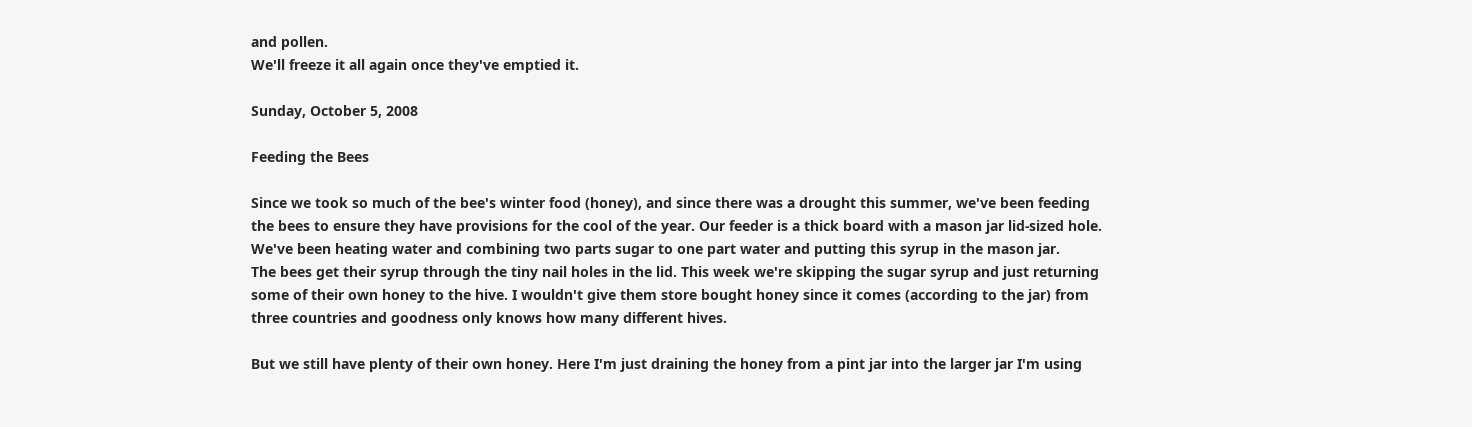and pollen.
We'll freeze it all again once they've emptied it.

Sunday, October 5, 2008

Feeding the Bees

Since we took so much of the bee's winter food (honey), and since there was a drought this summer, we've been feeding the bees to ensure they have provisions for the cool of the year. Our feeder is a thick board with a mason jar lid-sized hole. We've been heating water and combining two parts sugar to one part water and putting this syrup in the mason jar.
The bees get their syrup through the tiny nail holes in the lid. This week we're skipping the sugar syrup and just returning some of their own honey to the hive. I wouldn't give them store bought honey since it comes (according to the jar) from three countries and goodness only knows how many different hives.

But we still have plenty of their own honey. Here I'm just draining the honey from a pint jar into the larger jar I'm using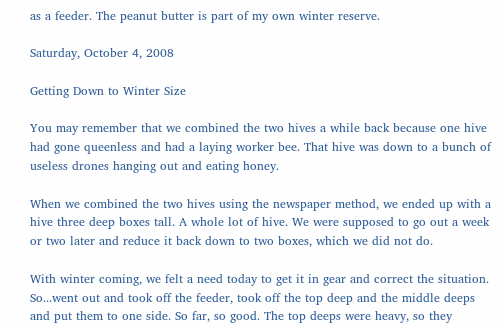as a feeder. The peanut butter is part of my own winter reserve.

Saturday, October 4, 2008

Getting Down to Winter Size

You may remember that we combined the two hives a while back because one hive had gone queenless and had a laying worker bee. That hive was down to a bunch of useless drones hanging out and eating honey.

When we combined the two hives using the newspaper method, we ended up with a hive three deep boxes tall. A whole lot of hive. We were supposed to go out a week or two later and reduce it back down to two boxes, which we did not do.

With winter coming, we felt a need today to get it in gear and correct the situation. So...went out and took off the feeder, took off the top deep and the middle deeps and put them to one side. So far, so good. The top deeps were heavy, so they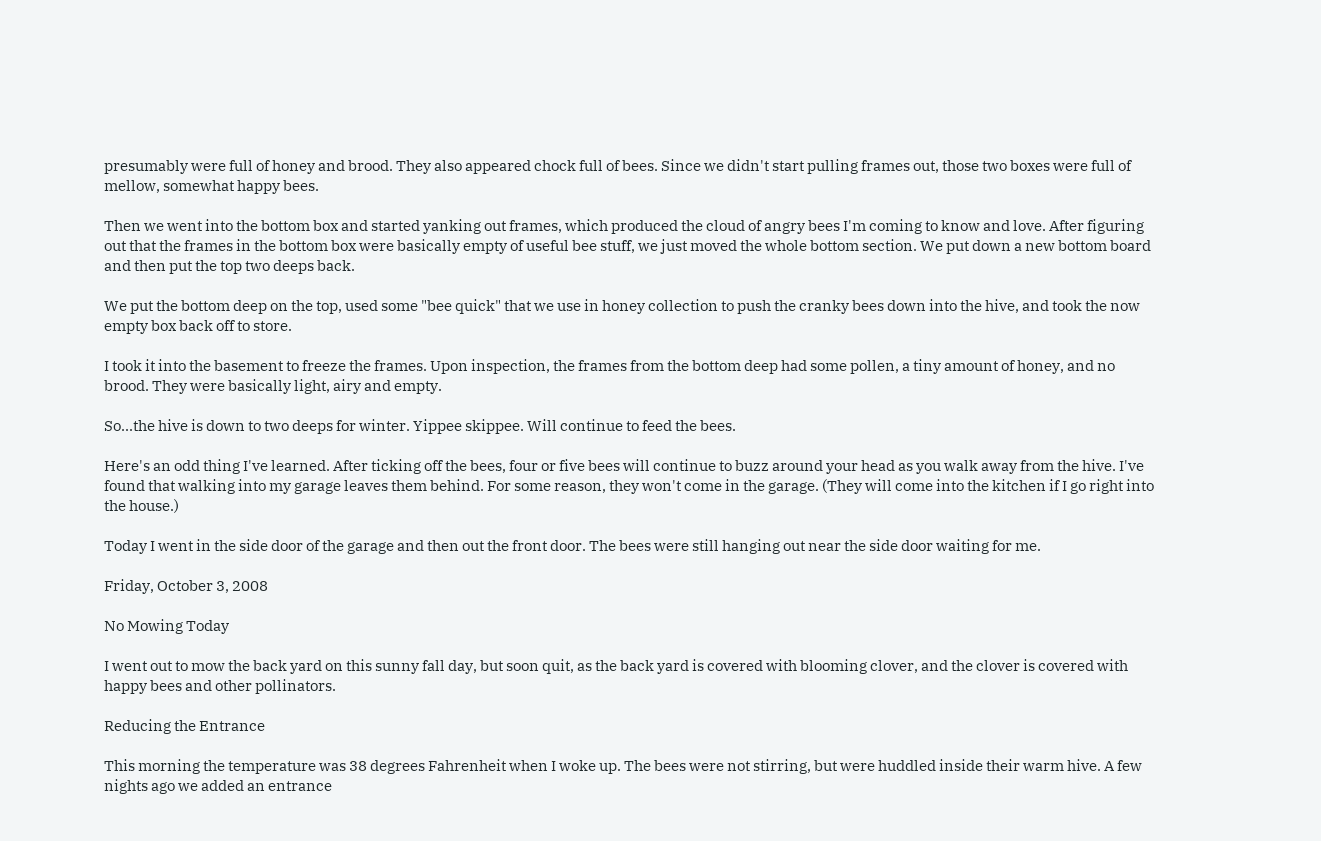presumably were full of honey and brood. They also appeared chock full of bees. Since we didn't start pulling frames out, those two boxes were full of mellow, somewhat happy bees.

Then we went into the bottom box and started yanking out frames, which produced the cloud of angry bees I'm coming to know and love. After figuring out that the frames in the bottom box were basically empty of useful bee stuff, we just moved the whole bottom section. We put down a new bottom board and then put the top two deeps back.

We put the bottom deep on the top, used some "bee quick" that we use in honey collection to push the cranky bees down into the hive, and took the now empty box back off to store.

I took it into the basement to freeze the frames. Upon inspection, the frames from the bottom deep had some pollen, a tiny amount of honey, and no brood. They were basically light, airy and empty.

So...the hive is down to two deeps for winter. Yippee skippee. Will continue to feed the bees.

Here's an odd thing I've learned. After ticking off the bees, four or five bees will continue to buzz around your head as you walk away from the hive. I've found that walking into my garage leaves them behind. For some reason, they won't come in the garage. (They will come into the kitchen if I go right into the house.)

Today I went in the side door of the garage and then out the front door. The bees were still hanging out near the side door waiting for me.

Friday, October 3, 2008

No Mowing Today

I went out to mow the back yard on this sunny fall day, but soon quit, as the back yard is covered with blooming clover, and the clover is covered with happy bees and other pollinators.

Reducing the Entrance

This morning the temperature was 38 degrees Fahrenheit when I woke up. The bees were not stirring, but were huddled inside their warm hive. A few nights ago we added an entrance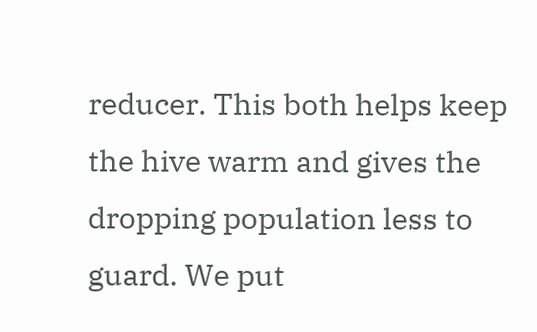reducer. This both helps keep the hive warm and gives the dropping population less to guard. We put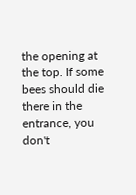the opening at the top. If some bees should die there in the entrance, you don't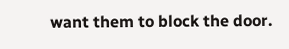want them to block the door.